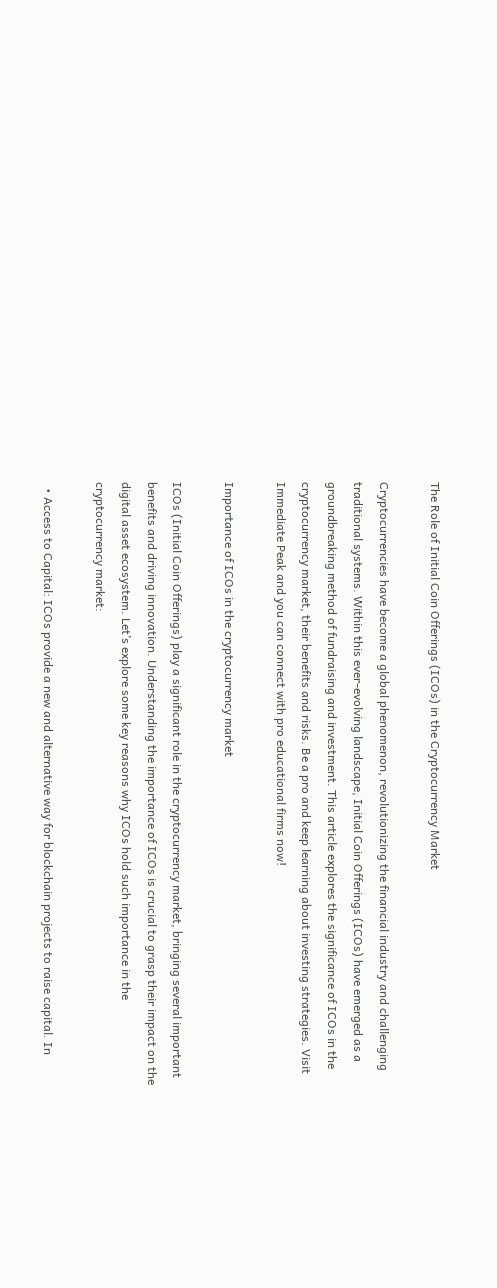The Role of Initial Coin Offerings (ICOs) in the Cryptocurrency Market

Cryptocurrencies have become a global phenomenon, revolutionizing the financial industry and challenging traditional systems. Within this ever-evolving landscape, Initial Coin Offerings (ICOs) have emerged as a groundbreaking method of fundraising and investment. This article explores the significance of ICOs in the cryptocurrency market, their benefits and risks. Be a pro and keep learning about investing strategies. Visit Immediate Peak and you can connect with pro educational firms now!

Importance of ICOs in the cryptocurrency market

ICOs (Initial Coin Offerings) play a significant role in the cryptocurrency market, bringing several important benefits and driving innovation. Understanding the importance of ICOs is crucial to grasp their impact on the digital asset ecosystem. Let’s explore some key reasons why ICOs hold such importance in the cryptocurrency market:

  • Access to Capital: ICOs provide a new and alternative way for blockchain projects to raise capital. In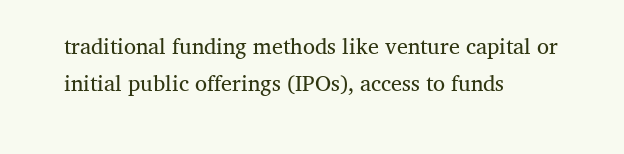traditional funding methods like venture capital or initial public offerings (IPOs), access to funds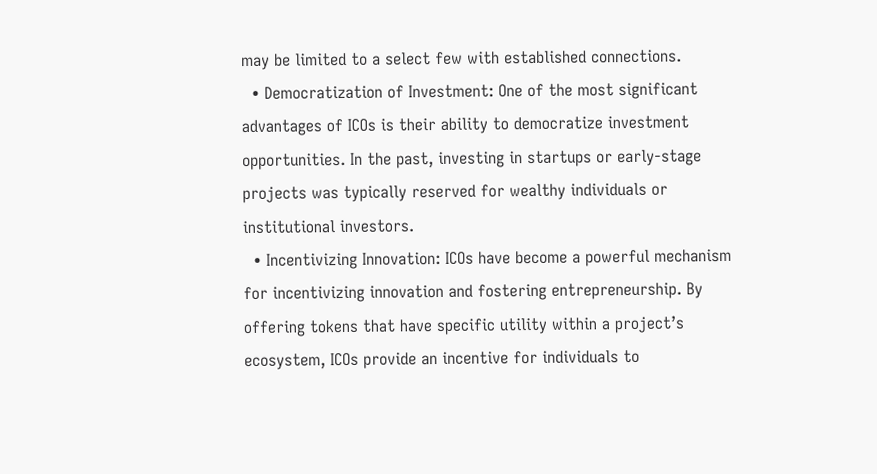may be limited to a select few with established connections.
  • Democratization of Investment: One of the most significant advantages of ICOs is their ability to democratize investment opportunities. In the past, investing in startups or early-stage projects was typically reserved for wealthy individuals or institutional investors.
  • Incentivizing Innovation: ICOs have become a powerful mechanism for incentivizing innovation and fostering entrepreneurship. By offering tokens that have specific utility within a project’s ecosystem, ICOs provide an incentive for individuals to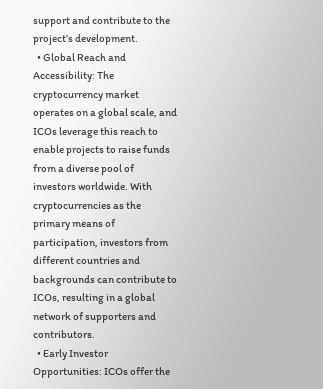support and contribute to the project’s development.
  • Global Reach and Accessibility: The cryptocurrency market operates on a global scale, and ICOs leverage this reach to enable projects to raise funds from a diverse pool of investors worldwide. With cryptocurrencies as the primary means of participation, investors from different countries and backgrounds can contribute to ICOs, resulting in a global network of supporters and contributors.
  • Early Investor Opportunities: ICOs offer the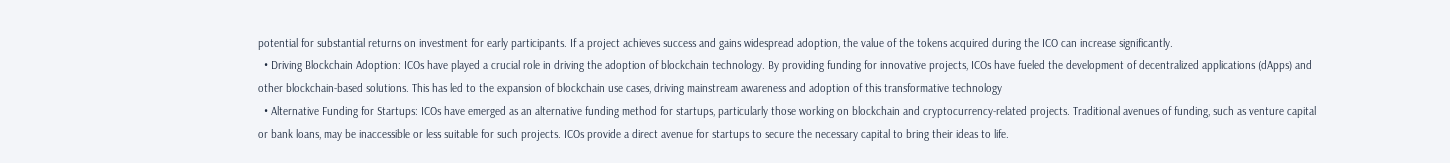potential for substantial returns on investment for early participants. If a project achieves success and gains widespread adoption, the value of the tokens acquired during the ICO can increase significantly.
  • Driving Blockchain Adoption: ICOs have played a crucial role in driving the adoption of blockchain technology. By providing funding for innovative projects, ICOs have fueled the development of decentralized applications (dApps) and other blockchain-based solutions. This has led to the expansion of blockchain use cases, driving mainstream awareness and adoption of this transformative technology
  • Alternative Funding for Startups: ICOs have emerged as an alternative funding method for startups, particularly those working on blockchain and cryptocurrency-related projects. Traditional avenues of funding, such as venture capital or bank loans, may be inaccessible or less suitable for such projects. ICOs provide a direct avenue for startups to secure the necessary capital to bring their ideas to life.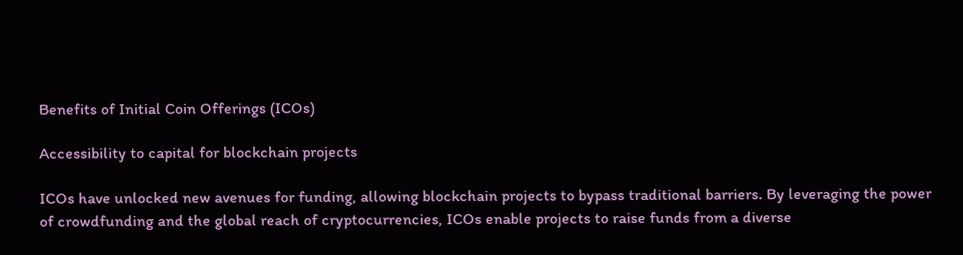Benefits of Initial Coin Offerings (ICOs)

Accessibility to capital for blockchain projects

ICOs have unlocked new avenues for funding, allowing blockchain projects to bypass traditional barriers. By leveraging the power of crowdfunding and the global reach of cryptocurrencies, ICOs enable projects to raise funds from a diverse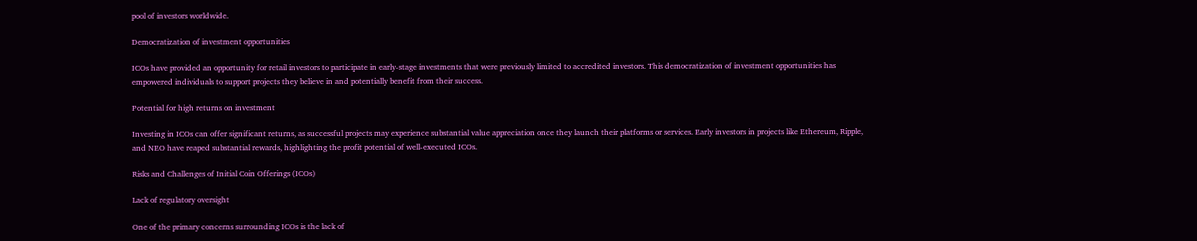pool of investors worldwide.

Democratization of investment opportunities

ICOs have provided an opportunity for retail investors to participate in early-stage investments that were previously limited to accredited investors. This democratization of investment opportunities has empowered individuals to support projects they believe in and potentially benefit from their success.

Potential for high returns on investment

Investing in ICOs can offer significant returns, as successful projects may experience substantial value appreciation once they launch their platforms or services. Early investors in projects like Ethereum, Ripple, and NEO have reaped substantial rewards, highlighting the profit potential of well-executed ICOs.

Risks and Challenges of Initial Coin Offerings (ICOs)

Lack of regulatory oversight

One of the primary concerns surrounding ICOs is the lack of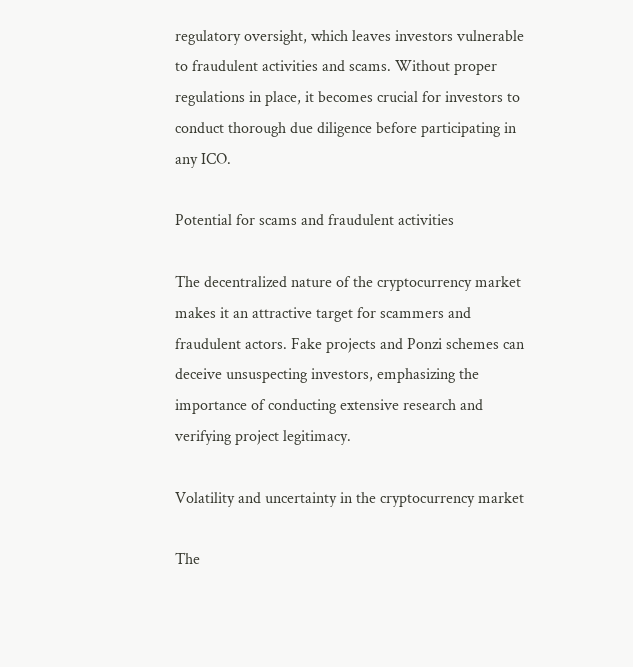regulatory oversight, which leaves investors vulnerable to fraudulent activities and scams. Without proper regulations in place, it becomes crucial for investors to conduct thorough due diligence before participating in any ICO.

Potential for scams and fraudulent activities

The decentralized nature of the cryptocurrency market makes it an attractive target for scammers and fraudulent actors. Fake projects and Ponzi schemes can deceive unsuspecting investors, emphasizing the importance of conducting extensive research and verifying project legitimacy.

Volatility and uncertainty in the cryptocurrency market

The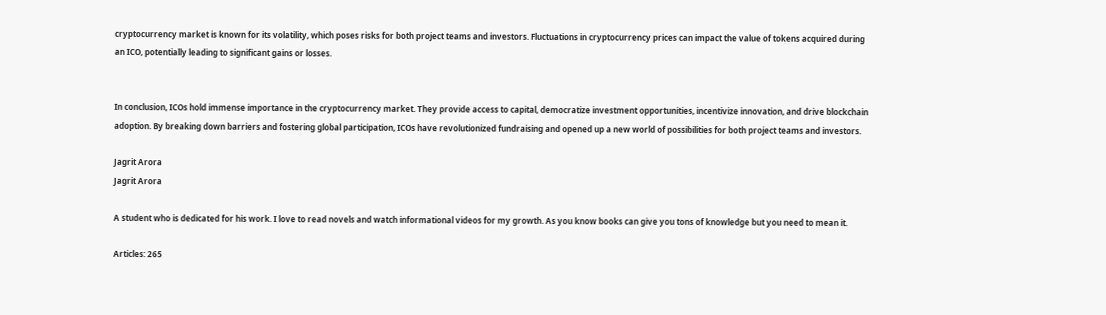cryptocurrency market is known for its volatility, which poses risks for both project teams and investors. Fluctuations in cryptocurrency prices can impact the value of tokens acquired during an ICO, potentially leading to significant gains or losses.


In conclusion, ICOs hold immense importance in the cryptocurrency market. They provide access to capital, democratize investment opportunities, incentivize innovation, and drive blockchain adoption. By breaking down barriers and fostering global participation, ICOs have revolutionized fundraising and opened up a new world of possibilities for both project teams and investors.

Jagrit Arora
Jagrit Arora

A student who is dedicated for his work. I love to read novels and watch informational videos for my growth. As you know books can give you tons of knowledge but you need to mean it.

Articles: 265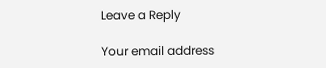Leave a Reply

Your email address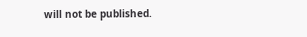will not be published.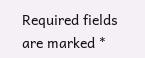Required fields are marked *